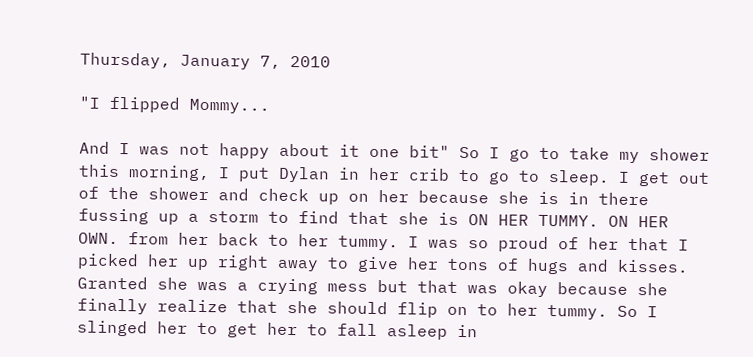Thursday, January 7, 2010

"I flipped Mommy...

And I was not happy about it one bit" So I go to take my shower this morning, I put Dylan in her crib to go to sleep. I get out of the shower and check up on her because she is in there fussing up a storm to find that she is ON HER TUMMY. ON HER OWN. from her back to her tummy. I was so proud of her that I picked her up right away to give her tons of hugs and kisses. Granted she was a crying mess but that was okay because she finally realize that she should flip on to her tummy. So I slinged her to get her to fall asleep in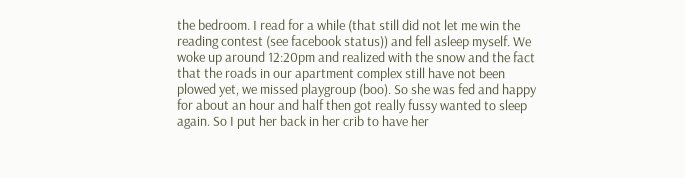the bedroom. I read for a while (that still did not let me win the reading contest (see facebook status)) and fell asleep myself. We woke up around 12:20pm and realized with the snow and the fact that the roads in our apartment complex still have not been plowed yet, we missed playgroup (boo). So she was fed and happy for about an hour and half then got really fussy wanted to sleep again. So I put her back in her crib to have her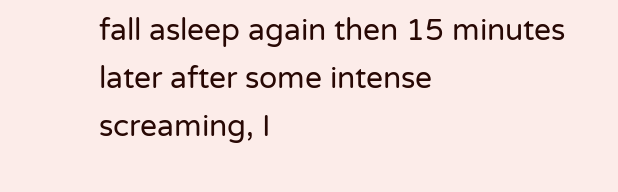fall asleep again then 15 minutes later after some intense screaming, I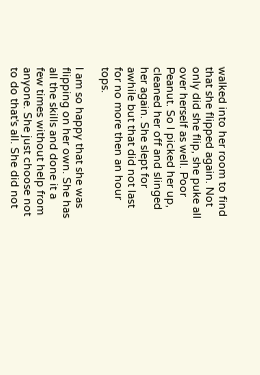walked into her room to find that she flipped again. Not only did she flip, she puke all over herself as well. Poor Peanut. So I picked her up, cleaned her off and slinged her again. She slept for awhile but that did not last for no more then an hour tops.

I am so happy that she was flipping on her own. She has all the skills and done it a few times without help from anyone. She just choose not to do that's all. She did not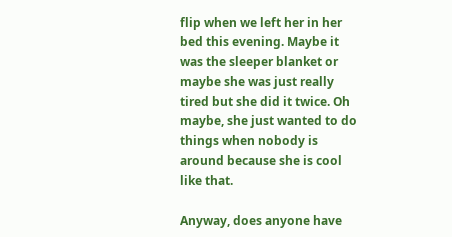flip when we left her in her bed this evening. Maybe it was the sleeper blanket or maybe she was just really tired but she did it twice. Oh maybe, she just wanted to do things when nobody is around because she is cool like that.

Anyway, does anyone have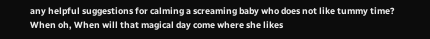any helpful suggestions for calming a screaming baby who does not like tummy time? When oh, When will that magical day come where she likes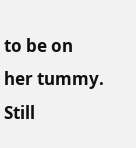to be on her tummy. Still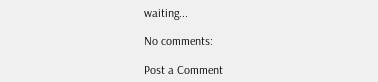waiting...

No comments:

Post a Comment